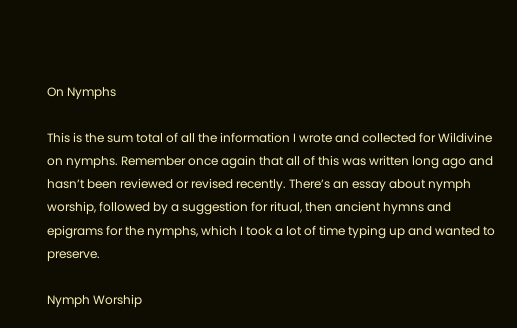On Nymphs

This is the sum total of all the information I wrote and collected for Wildivine on nymphs. Remember once again that all of this was written long ago and hasn’t been reviewed or revised recently. There’s an essay about nymph worship, followed by a suggestion for ritual, then ancient hymns and epigrams for the nymphs, which I took a lot of time typing up and wanted to preserve.

Nymph Worship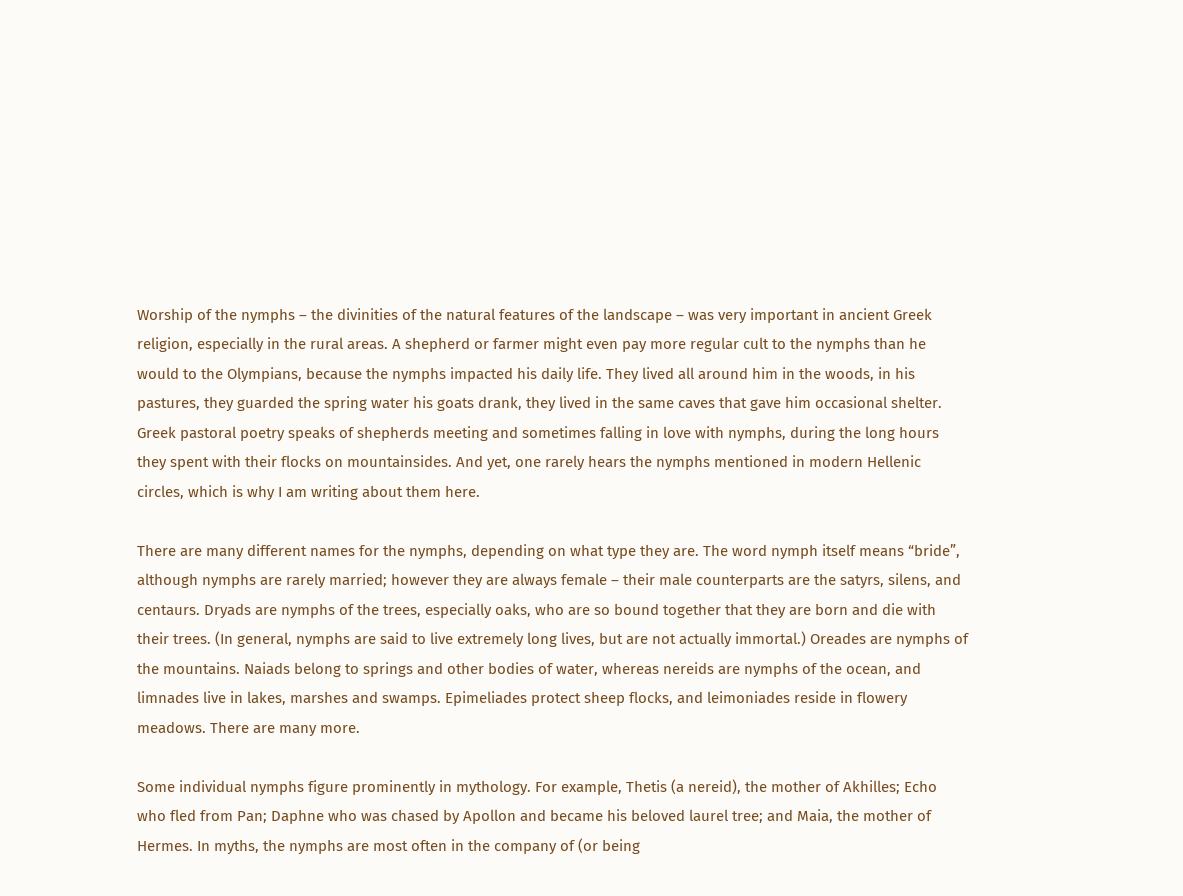Worship of the nymphs – the divinities of the natural features of the landscape – was very important in ancient Greek religion, especially in the rural areas. A shepherd or farmer might even pay more regular cult to the nymphs than he would to the Olympians, because the nymphs impacted his daily life. They lived all around him in the woods, in his pastures, they guarded the spring water his goats drank, they lived in the same caves that gave him occasional shelter. Greek pastoral poetry speaks of shepherds meeting and sometimes falling in love with nymphs, during the long hours they spent with their flocks on mountainsides. And yet, one rarely hears the nymphs mentioned in modern Hellenic circles, which is why I am writing about them here.

There are many different names for the nymphs, depending on what type they are. The word nymph itself means “bride”, although nymphs are rarely married; however they are always female – their male counterparts are the satyrs, silens, and centaurs. Dryads are nymphs of the trees, especially oaks, who are so bound together that they are born and die with their trees. (In general, nymphs are said to live extremely long lives, but are not actually immortal.) Oreades are nymphs of the mountains. Naiads belong to springs and other bodies of water, whereas nereids are nymphs of the ocean, and limnades live in lakes, marshes and swamps. Epimeliades protect sheep flocks, and leimoniades reside in flowery meadows. There are many more.

Some individual nymphs figure prominently in mythology. For example, Thetis (a nereid), the mother of Akhilles; Echo who fled from Pan; Daphne who was chased by Apollon and became his beloved laurel tree; and Maia, the mother of Hermes. In myths, the nymphs are most often in the company of (or being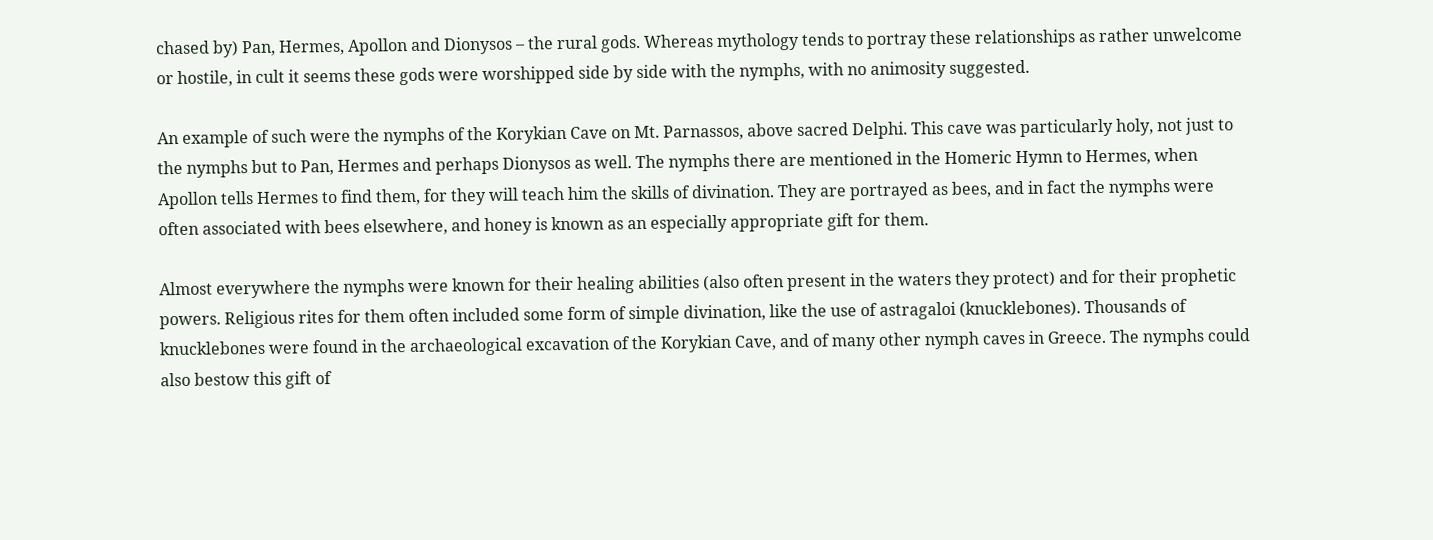chased by) Pan, Hermes, Apollon and Dionysos – the rural gods. Whereas mythology tends to portray these relationships as rather unwelcome or hostile, in cult it seems these gods were worshipped side by side with the nymphs, with no animosity suggested.

An example of such were the nymphs of the Korykian Cave on Mt. Parnassos, above sacred Delphi. This cave was particularly holy, not just to the nymphs but to Pan, Hermes and perhaps Dionysos as well. The nymphs there are mentioned in the Homeric Hymn to Hermes, when Apollon tells Hermes to find them, for they will teach him the skills of divination. They are portrayed as bees, and in fact the nymphs were often associated with bees elsewhere, and honey is known as an especially appropriate gift for them.

Almost everywhere the nymphs were known for their healing abilities (also often present in the waters they protect) and for their prophetic powers. Religious rites for them often included some form of simple divination, like the use of astragaloi (knucklebones). Thousands of knucklebones were found in the archaeological excavation of the Korykian Cave, and of many other nymph caves in Greece. The nymphs could also bestow this gift of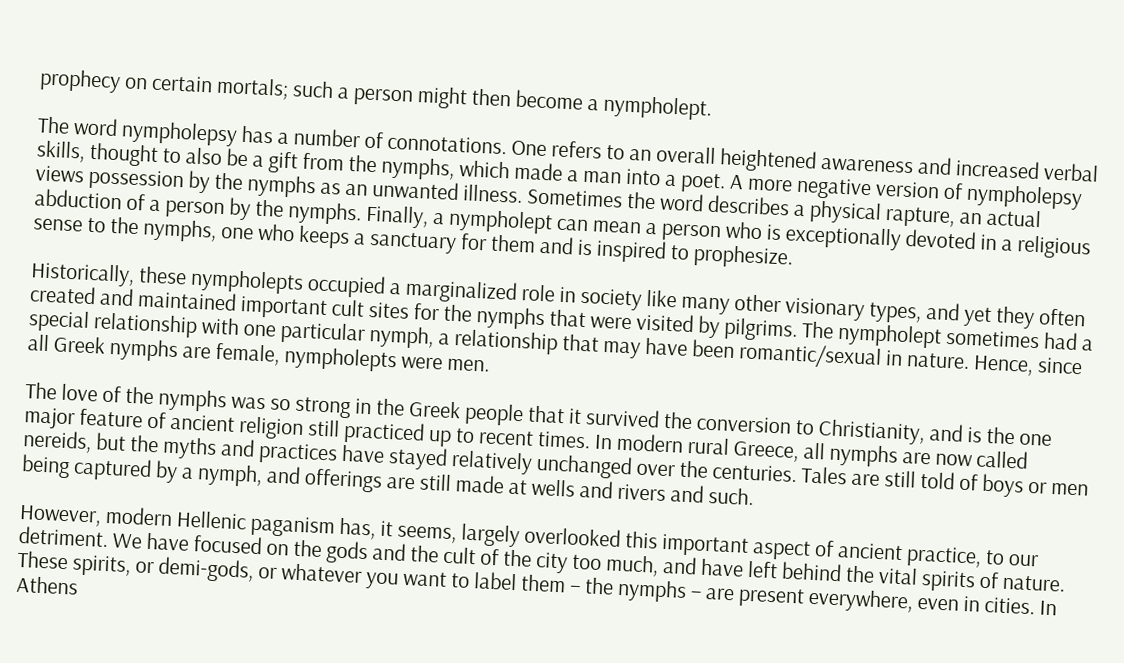prophecy on certain mortals; such a person might then become a nympholept.

The word nympholepsy has a number of connotations. One refers to an overall heightened awareness and increased verbal skills, thought to also be a gift from the nymphs, which made a man into a poet. A more negative version of nympholepsy views possession by the nymphs as an unwanted illness. Sometimes the word describes a physical rapture, an actual abduction of a person by the nymphs. Finally, a nympholept can mean a person who is exceptionally devoted in a religious sense to the nymphs, one who keeps a sanctuary for them and is inspired to prophesize.

Historically, these nympholepts occupied a marginalized role in society like many other visionary types, and yet they often created and maintained important cult sites for the nymphs that were visited by pilgrims. The nympholept sometimes had a special relationship with one particular nymph, a relationship that may have been romantic/sexual in nature. Hence, since all Greek nymphs are female, nympholepts were men.

The love of the nymphs was so strong in the Greek people that it survived the conversion to Christianity, and is the one major feature of ancient religion still practiced up to recent times. In modern rural Greece, all nymphs are now called nereids, but the myths and practices have stayed relatively unchanged over the centuries. Tales are still told of boys or men being captured by a nymph, and offerings are still made at wells and rivers and such.

However, modern Hellenic paganism has, it seems, largely overlooked this important aspect of ancient practice, to our detriment. We have focused on the gods and the cult of the city too much, and have left behind the vital spirits of nature. These spirits, or demi-gods, or whatever you want to label them – the nymphs – are present everywhere, even in cities. In Athens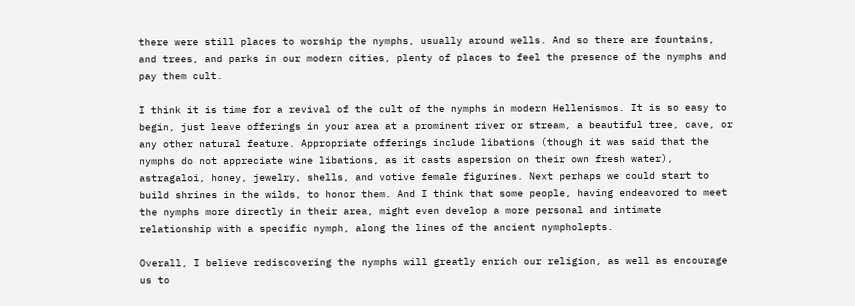there were still places to worship the nymphs, usually around wells. And so there are fountains, and trees, and parks in our modern cities, plenty of places to feel the presence of the nymphs and pay them cult.

I think it is time for a revival of the cult of the nymphs in modern Hellenismos. It is so easy to begin, just leave offerings in your area at a prominent river or stream, a beautiful tree, cave, or any other natural feature. Appropriate offerings include libations (though it was said that the nymphs do not appreciate wine libations, as it casts aspersion on their own fresh water), astragaloi, honey, jewelry, shells, and votive female figurines. Next perhaps we could start to build shrines in the wilds, to honor them. And I think that some people, having endeavored to meet the nymphs more directly in their area, might even develop a more personal and intimate relationship with a specific nymph, along the lines of the ancient nympholepts.

Overall, I believe rediscovering the nymphs will greatly enrich our religion, as well as encourage us to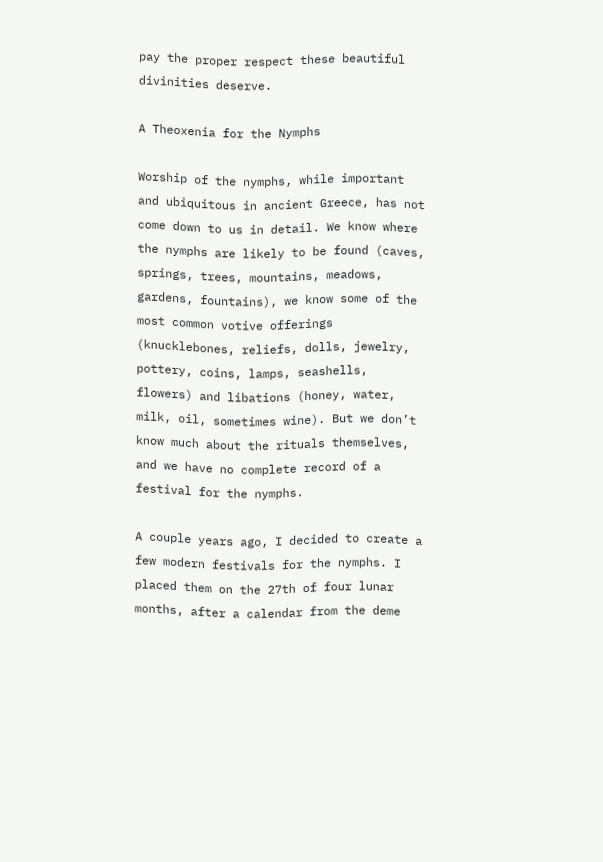pay the proper respect these beautiful divinities deserve.

A Theoxenia for the Nymphs

Worship of the nymphs, while important and ubiquitous in ancient Greece, has not come down to us in detail. We know where the nymphs are likely to be found (caves, springs, trees, mountains, meadows, gardens, fountains), we know some of the most common votive offerings (knucklebones, reliefs, dolls, jewelry, pottery, coins, lamps, seashells, flowers) and libations (honey, water, milk, oil, sometimes wine). But we don’t know much about the rituals themselves, and we have no complete record of a festival for the nymphs.

A couple years ago, I decided to create a few modern festivals for the nymphs. I placed them on the 27th of four lunar months, after a calendar from the deme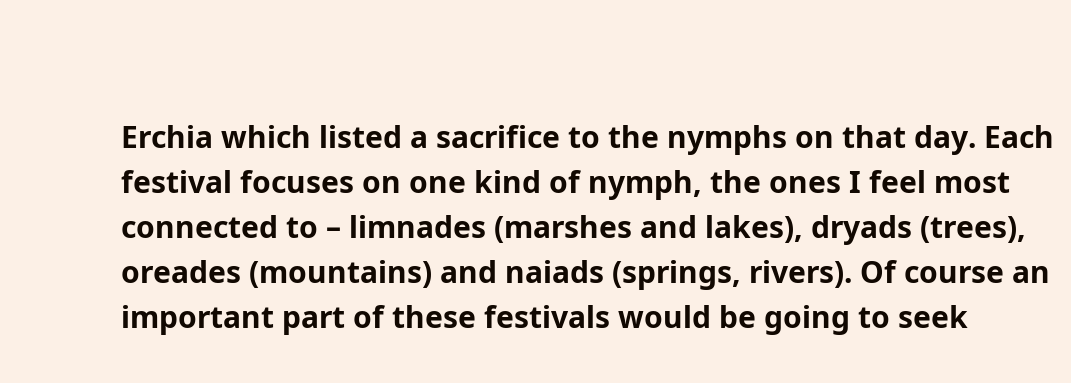Erchia which listed a sacrifice to the nymphs on that day. Each festival focuses on one kind of nymph, the ones I feel most connected to – limnades (marshes and lakes), dryads (trees), oreades (mountains) and naiads (springs, rivers). Of course an important part of these festivals would be going to seek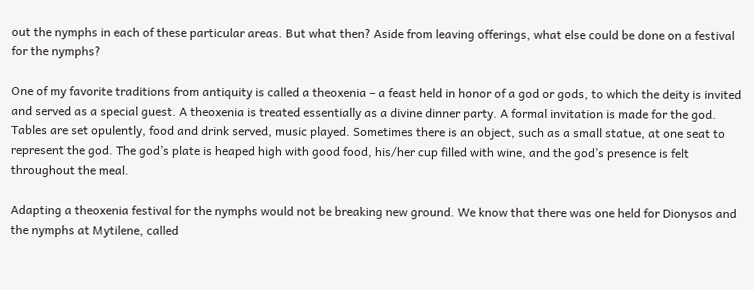out the nymphs in each of these particular areas. But what then? Aside from leaving offerings, what else could be done on a festival for the nymphs?

One of my favorite traditions from antiquity is called a theoxenia – a feast held in honor of a god or gods, to which the deity is invited and served as a special guest. A theoxenia is treated essentially as a divine dinner party. A formal invitation is made for the god. Tables are set opulently, food and drink served, music played. Sometimes there is an object, such as a small statue, at one seat to represent the god. The god’s plate is heaped high with good food, his/her cup filled with wine, and the god’s presence is felt throughout the meal.

Adapting a theoxenia festival for the nymphs would not be breaking new ground. We know that there was one held for Dionysos and the nymphs at Mytilene, called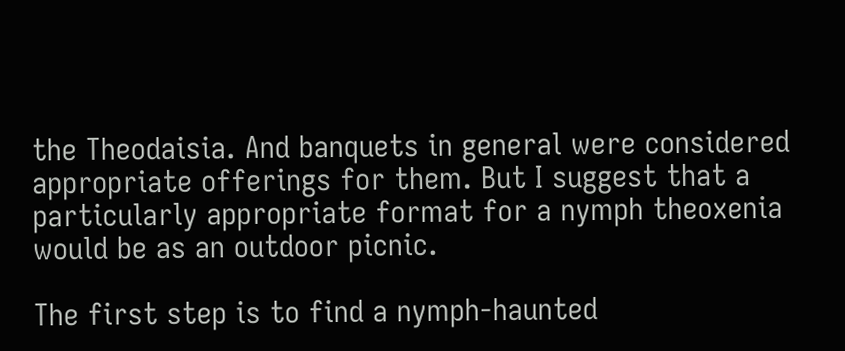the Theodaisia. And banquets in general were considered appropriate offerings for them. But I suggest that a particularly appropriate format for a nymph theoxenia would be as an outdoor picnic.

The first step is to find a nymph-haunted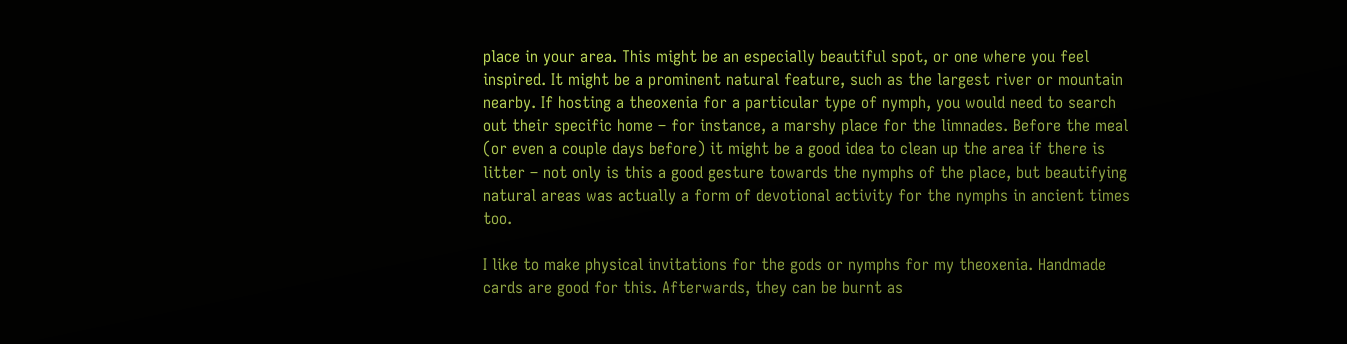place in your area. This might be an especially beautiful spot, or one where you feel inspired. It might be a prominent natural feature, such as the largest river or mountain nearby. If hosting a theoxenia for a particular type of nymph, you would need to search out their specific home – for instance, a marshy place for the limnades. Before the meal (or even a couple days before) it might be a good idea to clean up the area if there is litter – not only is this a good gesture towards the nymphs of the place, but beautifying natural areas was actually a form of devotional activity for the nymphs in ancient times too.

I like to make physical invitations for the gods or nymphs for my theoxenia. Handmade cards are good for this. Afterwards, they can be burnt as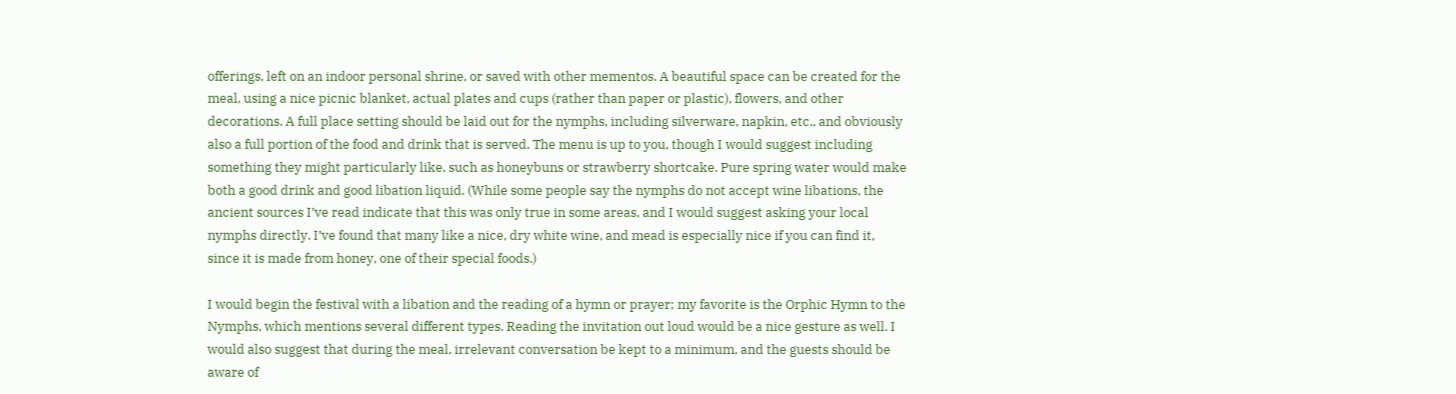offerings, left on an indoor personal shrine, or saved with other mementos. A beautiful space can be created for the meal, using a nice picnic blanket, actual plates and cups (rather than paper or plastic), flowers, and other decorations. A full place setting should be laid out for the nymphs, including silverware, napkin, etc., and obviously also a full portion of the food and drink that is served. The menu is up to you, though I would suggest including something they might particularly like, such as honeybuns or strawberry shortcake. Pure spring water would make both a good drink and good libation liquid. (While some people say the nymphs do not accept wine libations, the ancient sources I’ve read indicate that this was only true in some areas, and I would suggest asking your local nymphs directly. I’ve found that many like a nice, dry white wine, and mead is especially nice if you can find it, since it is made from honey, one of their special foods.)

I would begin the festival with a libation and the reading of a hymn or prayer; my favorite is the Orphic Hymn to the Nymphs, which mentions several different types. Reading the invitation out loud would be a nice gesture as well. I would also suggest that during the meal, irrelevant conversation be kept to a minimum, and the guests should be aware of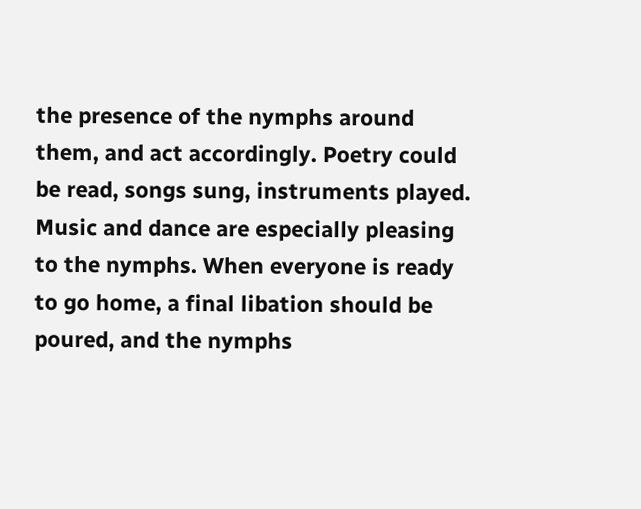the presence of the nymphs around them, and act accordingly. Poetry could be read, songs sung, instruments played. Music and dance are especially pleasing to the nymphs. When everyone is ready to go home, a final libation should be poured, and the nymphs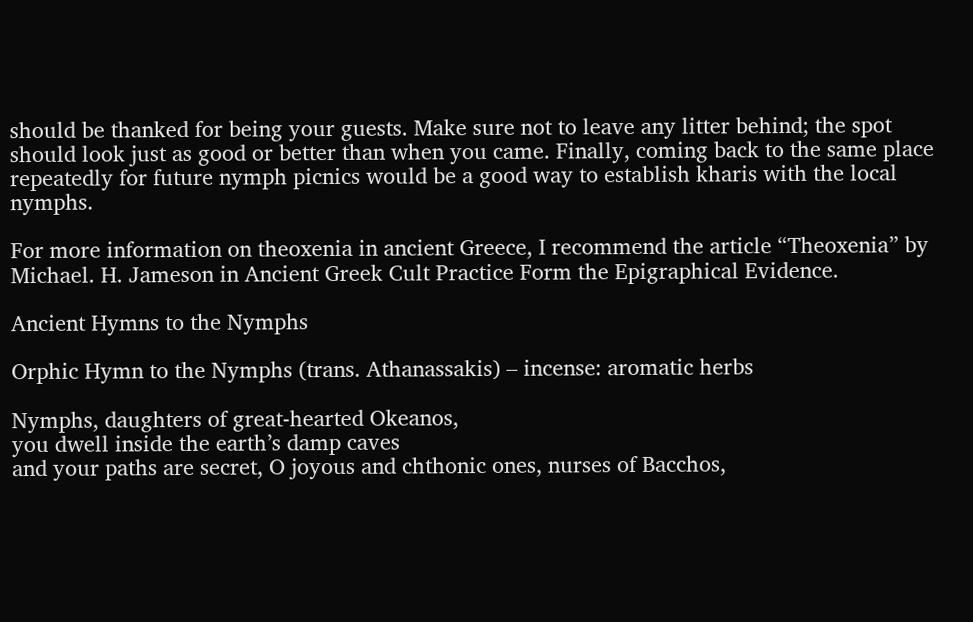should be thanked for being your guests. Make sure not to leave any litter behind; the spot should look just as good or better than when you came. Finally, coming back to the same place repeatedly for future nymph picnics would be a good way to establish kharis with the local nymphs.

For more information on theoxenia in ancient Greece, I recommend the article “Theoxenia” by Michael. H. Jameson in Ancient Greek Cult Practice Form the Epigraphical Evidence.

Ancient Hymns to the Nymphs

Orphic Hymn to the Nymphs (trans. Athanassakis) – incense: aromatic herbs

Nymphs, daughters of great-hearted Okeanos,
you dwell inside the earth’s damp caves
and your paths are secret, O joyous and chthonic ones, nurses of Bacchos,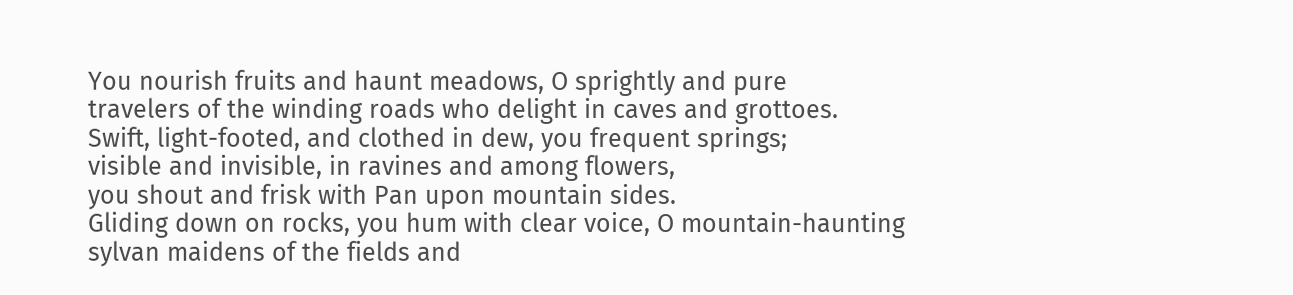You nourish fruits and haunt meadows, O sprightly and pure
travelers of the winding roads who delight in caves and grottoes.
Swift, light-footed, and clothed in dew, you frequent springs;
visible and invisible, in ravines and among flowers,
you shout and frisk with Pan upon mountain sides.
Gliding down on rocks, you hum with clear voice, O mountain-haunting
sylvan maidens of the fields and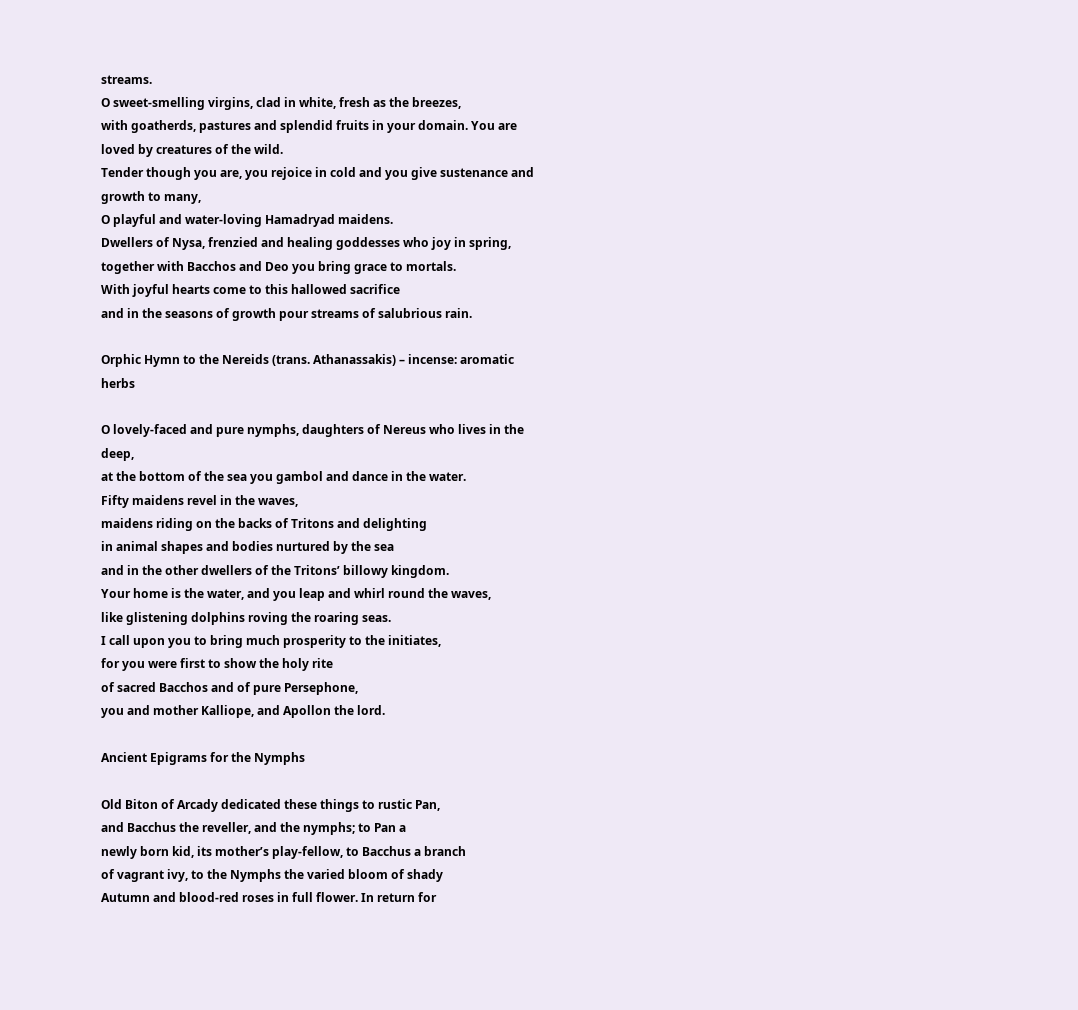streams.
O sweet-smelling virgins, clad in white, fresh as the breezes,
with goatherds, pastures and splendid fruits in your domain. You are loved by creatures of the wild.
Tender though you are, you rejoice in cold and you give sustenance and growth to many,
O playful and water-loving Hamadryad maidens.
Dwellers of Nysa, frenzied and healing goddesses who joy in spring,
together with Bacchos and Deo you bring grace to mortals.
With joyful hearts come to this hallowed sacrifice
and in the seasons of growth pour streams of salubrious rain.

Orphic Hymn to the Nereids (trans. Athanassakis) – incense: aromatic herbs

O lovely-faced and pure nymphs, daughters of Nereus who lives in the deep,
at the bottom of the sea you gambol and dance in the water.
Fifty maidens revel in the waves,
maidens riding on the backs of Tritons and delighting
in animal shapes and bodies nurtured by the sea
and in the other dwellers of the Tritons’ billowy kingdom.
Your home is the water, and you leap and whirl round the waves,
like glistening dolphins roving the roaring seas.
I call upon you to bring much prosperity to the initiates,
for you were first to show the holy rite
of sacred Bacchos and of pure Persephone,
you and mother Kalliope, and Apollon the lord.

Ancient Epigrams for the Nymphs

Old Biton of Arcady dedicated these things to rustic Pan,
and Bacchus the reveller, and the nymphs; to Pan a
newly born kid, its mother’s play-fellow, to Bacchus a branch
of vagrant ivy, to the Nymphs the varied bloom of shady
Autumn and blood-red roses in full flower. In return for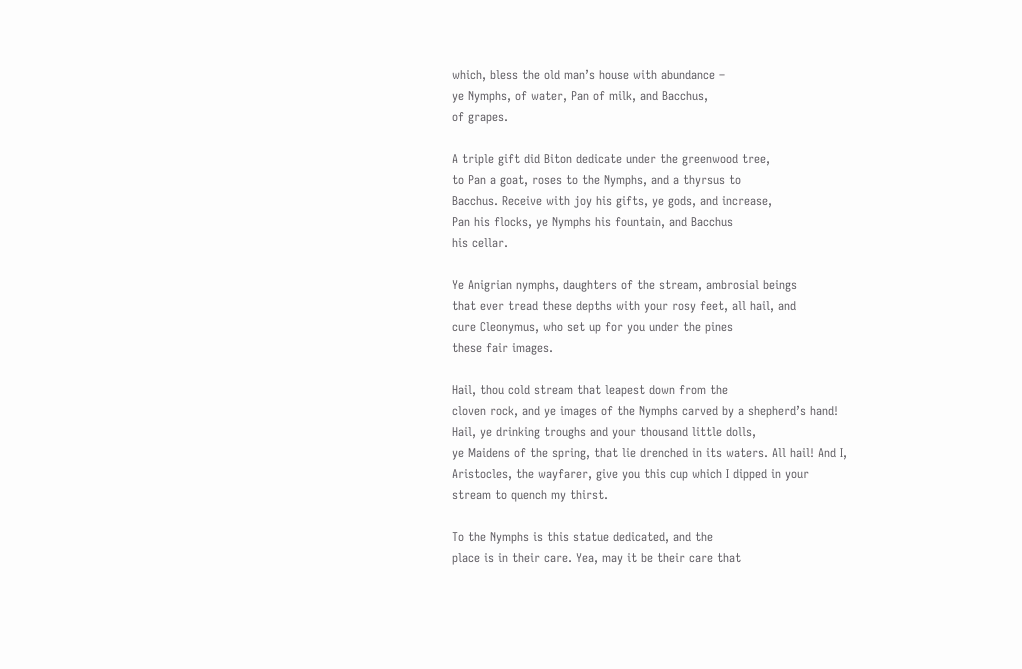which, bless the old man’s house with abundance –
ye Nymphs, of water, Pan of milk, and Bacchus,
of grapes.

A triple gift did Biton dedicate under the greenwood tree,
to Pan a goat, roses to the Nymphs, and a thyrsus to
Bacchus. Receive with joy his gifts, ye gods, and increase,
Pan his flocks, ye Nymphs his fountain, and Bacchus
his cellar.

Ye Anigrian nymphs, daughters of the stream, ambrosial beings
that ever tread these depths with your rosy feet, all hail, and
cure Cleonymus, who set up for you under the pines
these fair images.

Hail, thou cold stream that leapest down from the
cloven rock, and ye images of the Nymphs carved by a shepherd’s hand!
Hail, ye drinking troughs and your thousand little dolls,
ye Maidens of the spring, that lie drenched in its waters. All hail! And I,
Aristocles, the wayfarer, give you this cup which I dipped in your
stream to quench my thirst.

To the Nymphs is this statue dedicated, and the
place is in their care. Yea, may it be their care that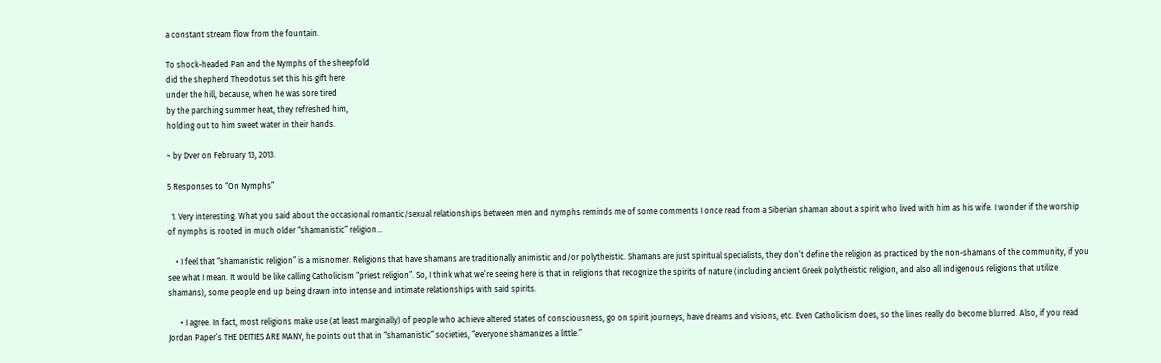a constant stream flow from the fountain.

To shock-headed Pan and the Nymphs of the sheepfold
did the shepherd Theodotus set this his gift here
under the hill, because, when he was sore tired
by the parching summer heat, they refreshed him,
holding out to him sweet water in their hands.

~ by Dver on February 13, 2013.

5 Responses to “On Nymphs”

  1. Very interesting. What you said about the occasional romantic/sexual relationships between men and nymphs reminds me of some comments I once read from a Siberian shaman about a spirit who lived with him as his wife. I wonder if the worship of nymphs is rooted in much older “shamanistic” religion…

    • I feel that “shamanistic religion” is a misnomer. Religions that have shamans are traditionally animistic and/or polytheistic. Shamans are just spiritual specialists, they don’t define the religion as practiced by the non-shamans of the community, if you see what I mean. It would be like calling Catholicism “priest religion”. So, I think what we’re seeing here is that in religions that recognize the spirits of nature (including ancient Greek polytheistic religion, and also all indigenous religions that utilize shamans), some people end up being drawn into intense and intimate relationships with said spirits.

      • I agree. In fact, most religions make use (at least marginally) of people who achieve altered states of consciousness, go on spirit journeys, have dreams and visions, etc. Even Catholicism does, so the lines really do become blurred. Also, if you read Jordan Paper’s THE DEITIES ARE MANY, he points out that in “shamanistic” societies, “everyone shamanizes a little.”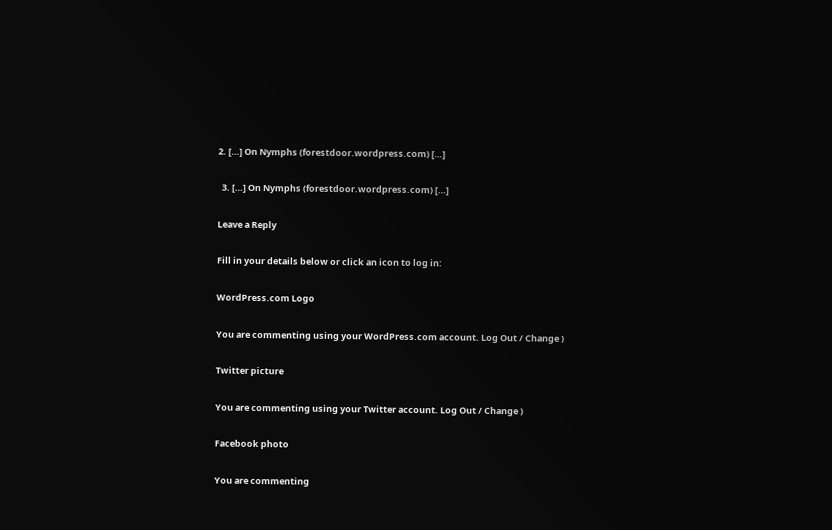2. […] On Nymphs (forestdoor.wordpress.com) […]

  3. […] On Nymphs (forestdoor.wordpress.com) […]

Leave a Reply

Fill in your details below or click an icon to log in:

WordPress.com Logo

You are commenting using your WordPress.com account. Log Out / Change )

Twitter picture

You are commenting using your Twitter account. Log Out / Change )

Facebook photo

You are commenting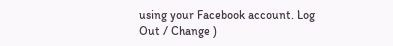using your Facebook account. Log Out / Change )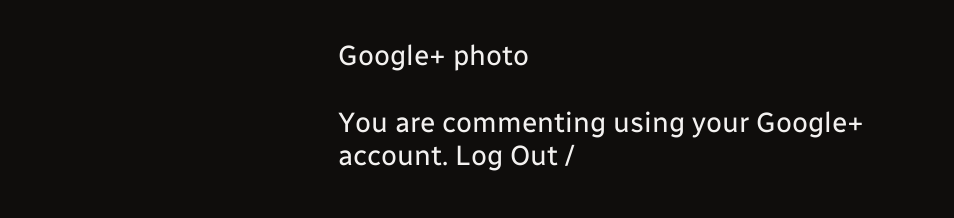Google+ photo

You are commenting using your Google+ account. Log Out /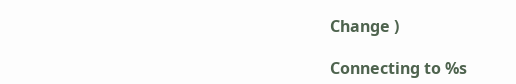Change )

Connecting to %s